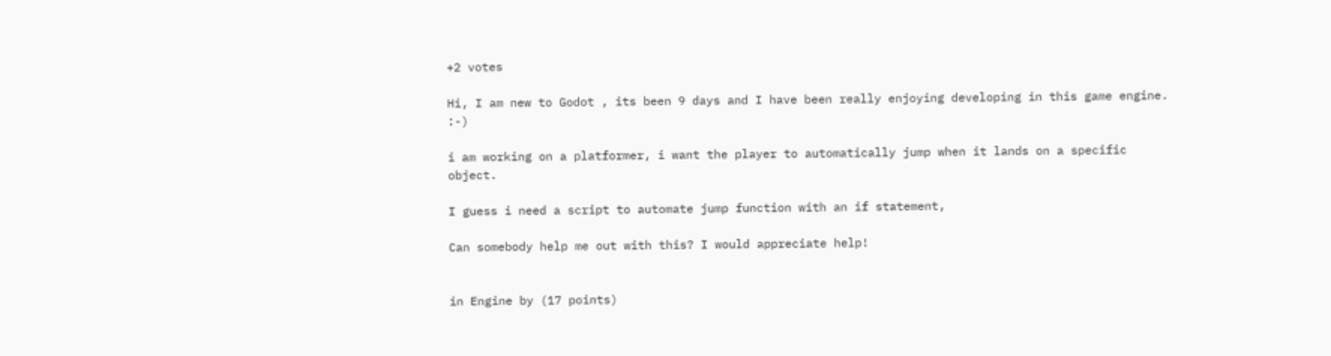+2 votes

Hi, I am new to Godot , its been 9 days and I have been really enjoying developing in this game engine. :-)

i am working on a platformer, i want the player to automatically jump when it lands on a specific object.

I guess i need a script to automate jump function with an if statement,

Can somebody help me out with this? I would appreciate help!


in Engine by (17 points)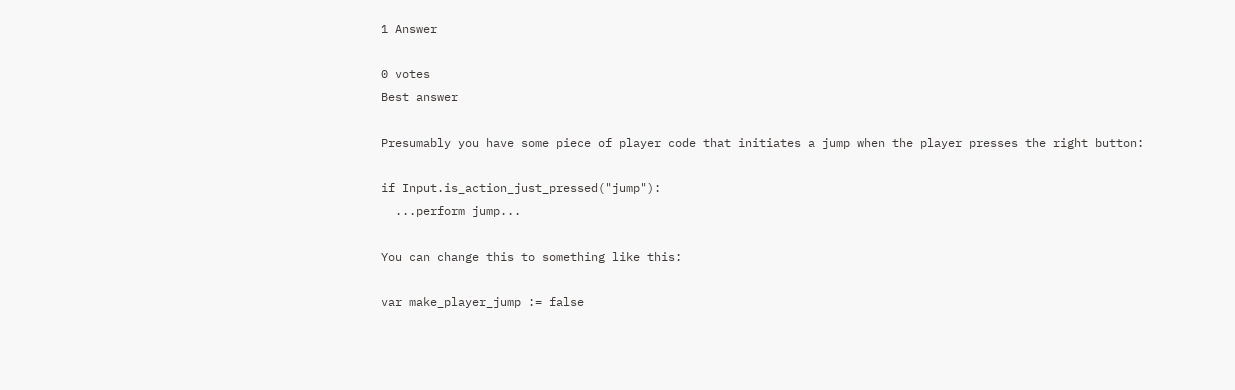1 Answer

0 votes
Best answer

Presumably you have some piece of player code that initiates a jump when the player presses the right button:

if Input.is_action_just_pressed("jump"):
  ...perform jump...

You can change this to something like this:

var make_player_jump := false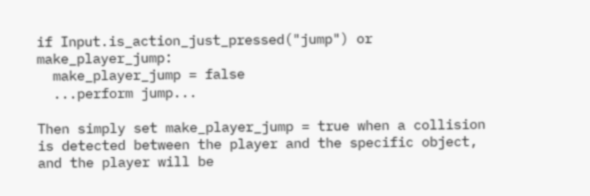if Input.is_action_just_pressed("jump") or make_player_jump:
  make_player_jump = false
  ...perform jump...

Then simply set make_player_jump = true when a collision is detected between the player and the specific object, and the player will be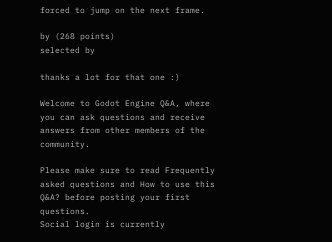forced to jump on the next frame.

by (268 points)
selected by

thanks a lot for that one :)

Welcome to Godot Engine Q&A, where you can ask questions and receive answers from other members of the community.

Please make sure to read Frequently asked questions and How to use this Q&A? before posting your first questions.
Social login is currently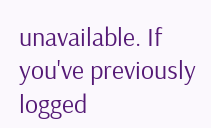unavailable. If you've previously logged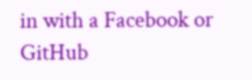in with a Facebook or GitHub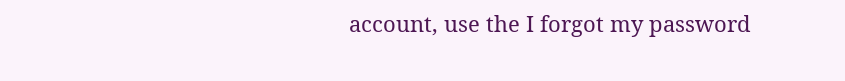account, use the I forgot my password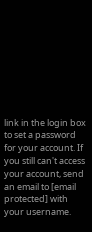link in the login box to set a password for your account. If you still can't access your account, send an email to [email protected] with your username.